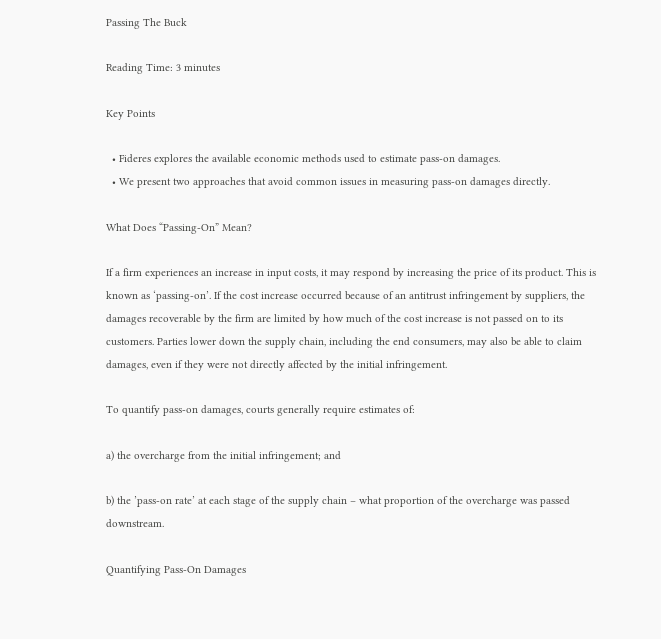Passing The Buck

Reading Time: 3 minutes

Key Points

  • Fideres explores the available economic methods used to estimate pass-on damages.
  • We present two approaches that avoid common issues in measuring pass-on damages directly.

What Does “Passing-On” Mean?

If a firm experiences an increase in input costs, it may respond by increasing the price of its product. This is known as ‘passing-on’. If the cost increase occurred because of an antitrust infringement by suppliers, the damages recoverable by the firm are limited by how much of the cost increase is not passed on to its customers. Parties lower down the supply chain, including the end consumers, may also be able to claim damages, even if they were not directly affected by the initial infringement.

To quantify pass-on damages, courts generally require estimates of:

a) the overcharge from the initial infringement; and

b) the ’pass-on rate’ at each stage of the supply chain – what proportion of the overcharge was passed downstream.

Quantifying Pass-On Damages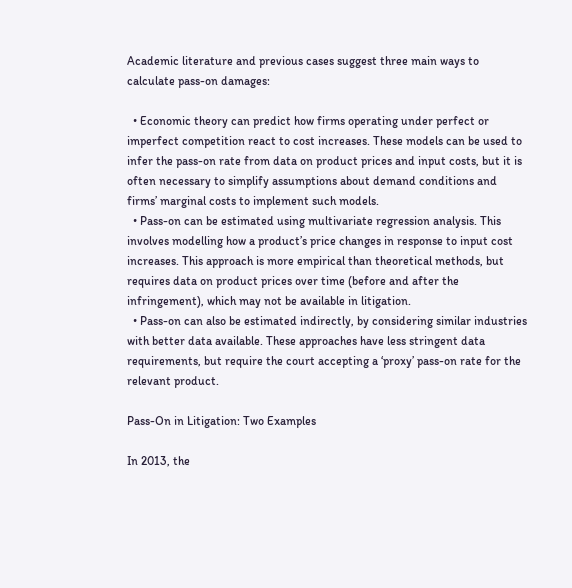Academic literature and previous cases suggest three main ways to calculate pass-on damages:

  • Economic theory can predict how firms operating under perfect or imperfect competition react to cost increases. These models can be used to infer the pass-on rate from data on product prices and input costs, but it is often necessary to simplify assumptions about demand conditions and firms’ marginal costs to implement such models.
  • Pass-on can be estimated using multivariate regression analysis. This involves modelling how a product’s price changes in response to input cost increases. This approach is more empirical than theoretical methods, but requires data on product prices over time (before and after the infringement), which may not be available in litigation.
  • Pass-on can also be estimated indirectly, by considering similar industries with better data available. These approaches have less stringent data requirements, but require the court accepting a ‘proxy’ pass-on rate for the relevant product.

Pass-On in Litigation: Two Examples

In 2013, the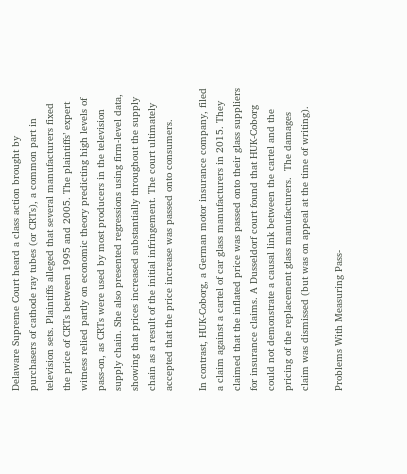Delaware Supreme Court heard a class action brought by purchasers of cathode ray tubes (or CRTs), a common part in television sets. Plaintiffs alleged that several manufacturers fixed the price of CRTs between 1995 and 2005. The plaintiffs’ expert witness relied partly on economic theory predicting high levels of pass-on, as CRTs were used by most producers in the television supply chain. She also presented regressions using firm-level data, showing that prices increased substantially throughout the supply chain as a result of the initial infringement. The court ultimately accepted that the price increase was passed onto consumers.

In contrast, HUK-Coborg, a German motor insurance company, filed a claim against a cartel of car glass manufacturers in 2015. They claimed that the inflated price was passed onto their glass suppliers for insurance claims. A Dusseldorf court found that HUK-Coborg could not demonstrate a causal link between the cartel and the pricing of the replacement glass manufacturers.  The damages claim was dismissed (but was on appeal at the time of writing).

Problems With Measuring Pass-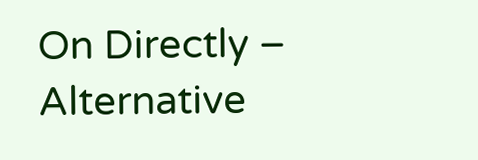On Directly – Alternative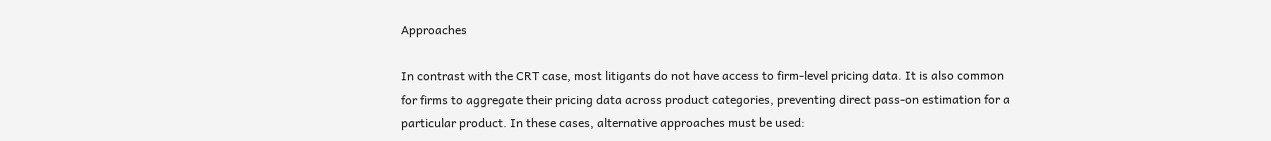Approaches

In contrast with the CRT case, most litigants do not have access to firm-level pricing data. It is also common for firms to aggregate their pricing data across product categories, preventing direct pass-on estimation for a particular product. In these cases, alternative approaches must be used: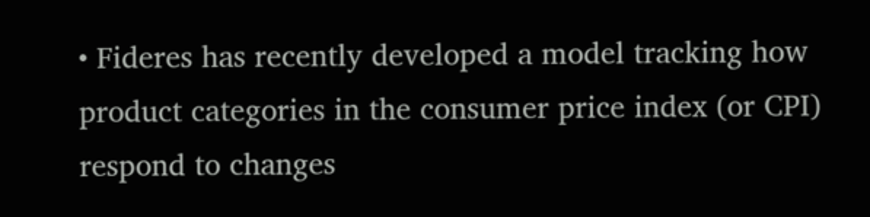• Fideres has recently developed a model tracking how product categories in the consumer price index (or CPI) respond to changes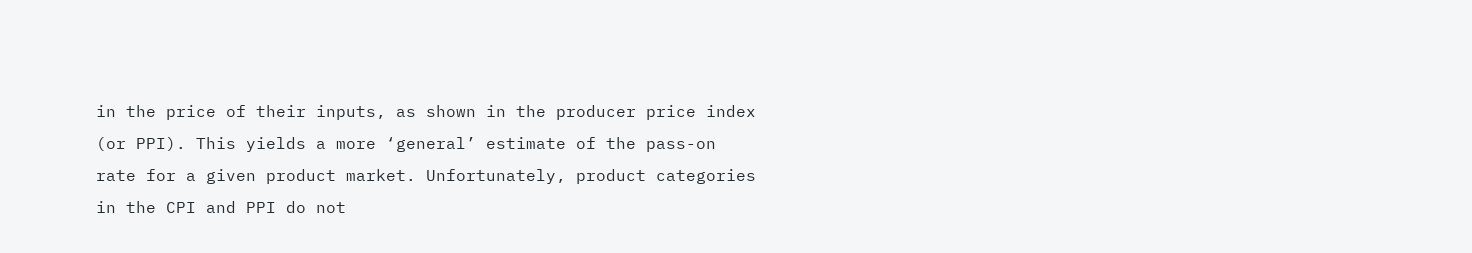in the price of their inputs, as shown in the producer price index (or PPI). This yields a more ‘general’ estimate of the pass-on rate for a given product market. Unfortunately, product categories in the CPI and PPI do not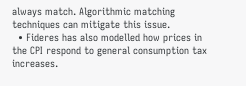always match. Algorithmic matching techniques can mitigate this issue.
  • Fideres has also modelled how prices in the CPI respond to general consumption tax increases.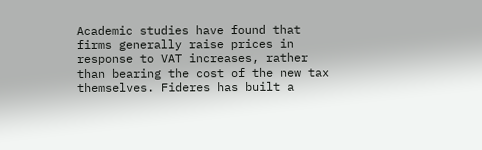Academic studies have found that firms generally raise prices in response to VAT increases, rather than bearing the cost of the new tax themselves. Fideres has built a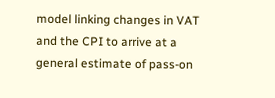model linking changes in VAT and the CPI to arrive at a general estimate of pass-on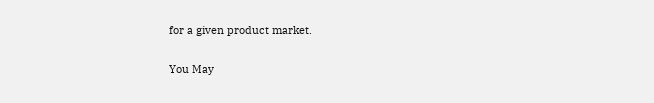for a given product market.

You May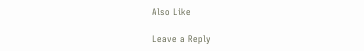Also Like

Leave a Reply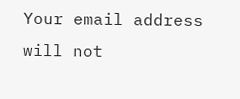Your email address will not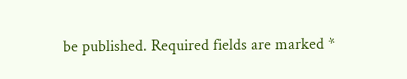be published. Required fields are marked *